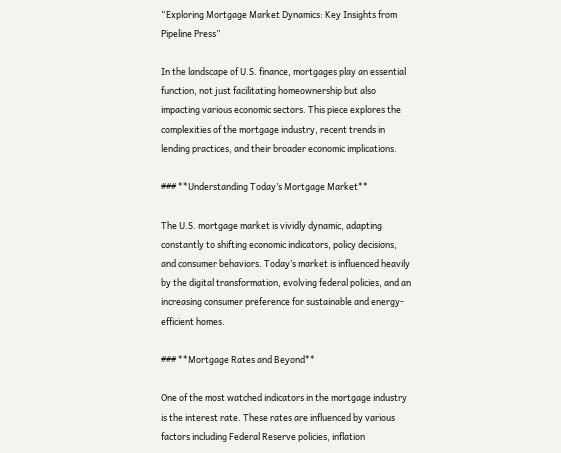“Exploring Mortgage Market Dynamics: Key Insights from Pipeline Press”

In the landscape of U.S. finance, mortgages play an essential function, not just facilitating homeownership but also impacting various economic sectors. This piece explores the complexities of the mortgage industry, recent trends in lending practices, and their broader economic implications.

### **Understanding Today’s Mortgage Market**

The U.S. mortgage market is vividly dynamic, adapting constantly to shifting economic indicators, policy decisions, and consumer behaviors. Today’s market is influenced heavily by the digital transformation, evolving federal policies, and an increasing consumer preference for sustainable and energy-efficient homes.

### **Mortgage Rates and Beyond**

One of the most watched indicators in the mortgage industry is the interest rate. These rates are influenced by various factors including Federal Reserve policies, inflation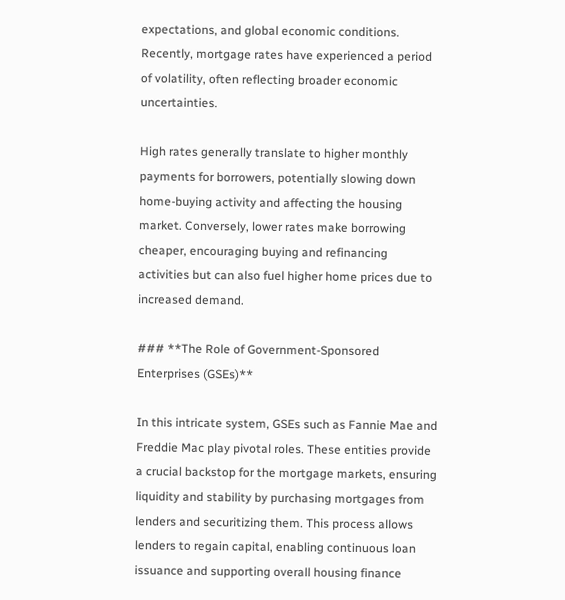expectations, and global economic conditions. Recently, mortgage rates have experienced a period of volatility, often reflecting broader economic uncertainties.

High rates generally translate to higher monthly payments for borrowers, potentially slowing down home-buying activity and affecting the housing market. Conversely, lower rates make borrowing cheaper, encouraging buying and refinancing activities but can also fuel higher home prices due to increased demand.

### **The Role of Government-Sponsored Enterprises (GSEs)**

In this intricate system, GSEs such as Fannie Mae and Freddie Mac play pivotal roles. These entities provide a crucial backstop for the mortgage markets, ensuring liquidity and stability by purchasing mortgages from lenders and securitizing them. This process allows lenders to regain capital, enabling continuous loan issuance and supporting overall housing finance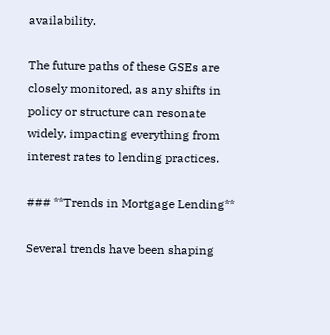availability.

The future paths of these GSEs are closely monitored, as any shifts in policy or structure can resonate widely, impacting everything from interest rates to lending practices.

### **Trends in Mortgage Lending**

Several trends have been shaping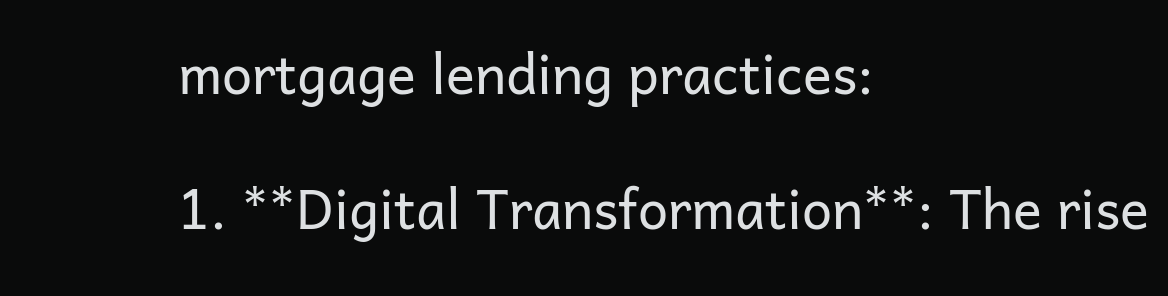mortgage lending practices:

1. **Digital Transformation**: The rise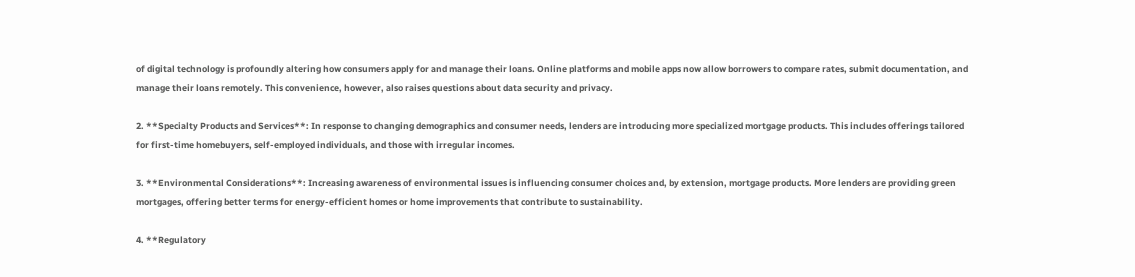of digital technology is profoundly altering how consumers apply for and manage their loans. Online platforms and mobile apps now allow borrowers to compare rates, submit documentation, and manage their loans remotely. This convenience, however, also raises questions about data security and privacy.

2. **Specialty Products and Services**: In response to changing demographics and consumer needs, lenders are introducing more specialized mortgage products. This includes offerings tailored for first-time homebuyers, self-employed individuals, and those with irregular incomes.

3. **Environmental Considerations**: Increasing awareness of environmental issues is influencing consumer choices and, by extension, mortgage products. More lenders are providing green mortgages, offering better terms for energy-efficient homes or home improvements that contribute to sustainability.

4. **Regulatory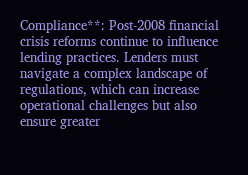Compliance**: Post-2008 financial crisis reforms continue to influence lending practices. Lenders must navigate a complex landscape of regulations, which can increase operational challenges but also ensure greater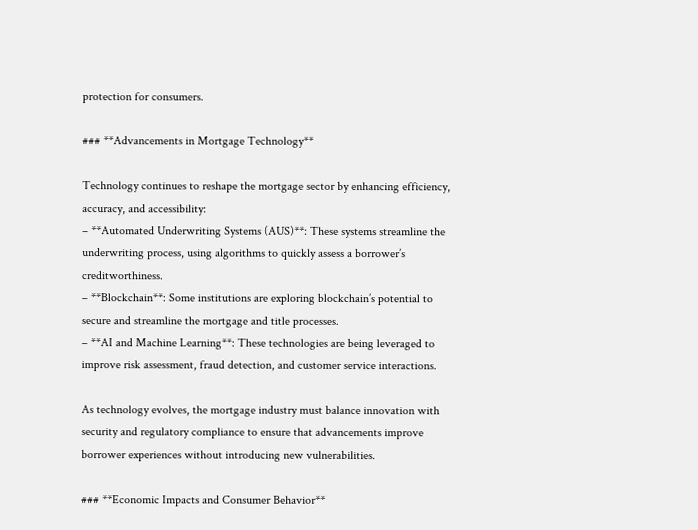protection for consumers.

### **Advancements in Mortgage Technology**

Technology continues to reshape the mortgage sector by enhancing efficiency, accuracy, and accessibility:
– **Automated Underwriting Systems (AUS)**: These systems streamline the underwriting process, using algorithms to quickly assess a borrower’s creditworthiness.
– **Blockchain**: Some institutions are exploring blockchain’s potential to secure and streamline the mortgage and title processes.
– **AI and Machine Learning**: These technologies are being leveraged to improve risk assessment, fraud detection, and customer service interactions.

As technology evolves, the mortgage industry must balance innovation with security and regulatory compliance to ensure that advancements improve borrower experiences without introducing new vulnerabilities.

### **Economic Impacts and Consumer Behavior**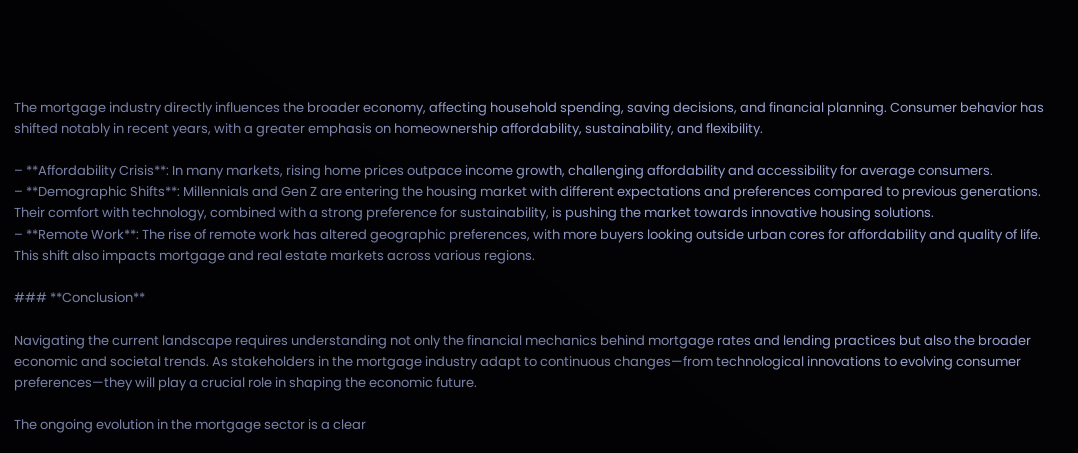The mortgage industry directly influences the broader economy, affecting household spending, saving decisions, and financial planning. Consumer behavior has shifted notably in recent years, with a greater emphasis on homeownership affordability, sustainability, and flexibility.

– **Affordability Crisis**: In many markets, rising home prices outpace income growth, challenging affordability and accessibility for average consumers.
– **Demographic Shifts**: Millennials and Gen Z are entering the housing market with different expectations and preferences compared to previous generations. Their comfort with technology, combined with a strong preference for sustainability, is pushing the market towards innovative housing solutions.
– **Remote Work**: The rise of remote work has altered geographic preferences, with more buyers looking outside urban cores for affordability and quality of life. This shift also impacts mortgage and real estate markets across various regions.

### **Conclusion**

Navigating the current landscape requires understanding not only the financial mechanics behind mortgage rates and lending practices but also the broader economic and societal trends. As stakeholders in the mortgage industry adapt to continuous changes—from technological innovations to evolving consumer preferences—they will play a crucial role in shaping the economic future.

The ongoing evolution in the mortgage sector is a clear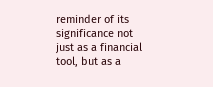reminder of its significance not just as a financial tool, but as a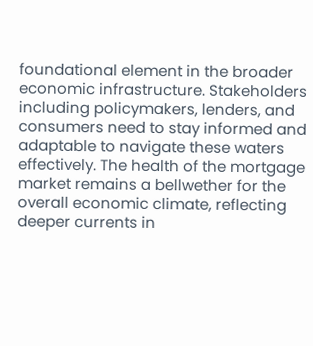foundational element in the broader economic infrastructure. Stakeholders including policymakers, lenders, and consumers need to stay informed and adaptable to navigate these waters effectively. The health of the mortgage market remains a bellwether for the overall economic climate, reflecting deeper currents in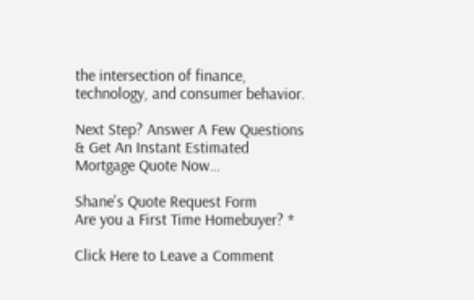the intersection of finance, technology, and consumer behavior.

Next Step? Answer A Few Questions & Get An Instant Estimated Mortgage Quote Now…

Shane's Quote Request Form
Are you a First Time Homebuyer? *

Click Here to Leave a Comment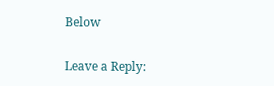Below

Leave a Reply: